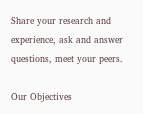Share your research and experience, ask and answer questions, meet your peers.

Our Objectives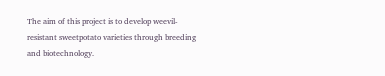The aim of this project is to develop weevil-resistant sweetpotato varieties through breeding and biotechnology.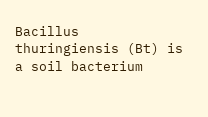Bacillus thuringiensis (Bt) is a soil bacterium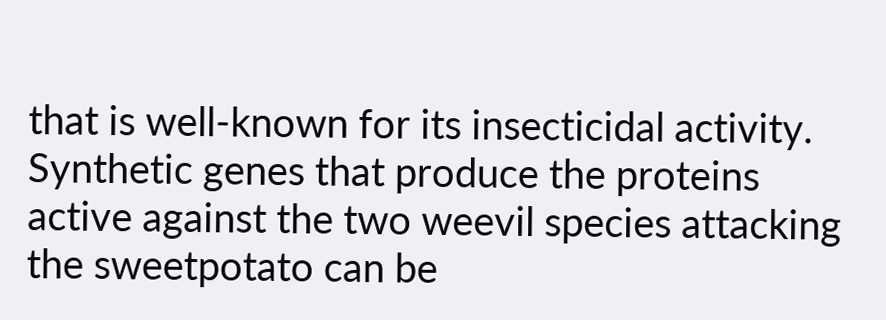that is well-known for its insecticidal activity. Synthetic genes that produce the proteins active against the two weevil species attacking the sweetpotato can be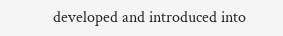developed and introduced into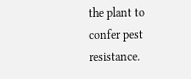the plant to confer pest resistance.